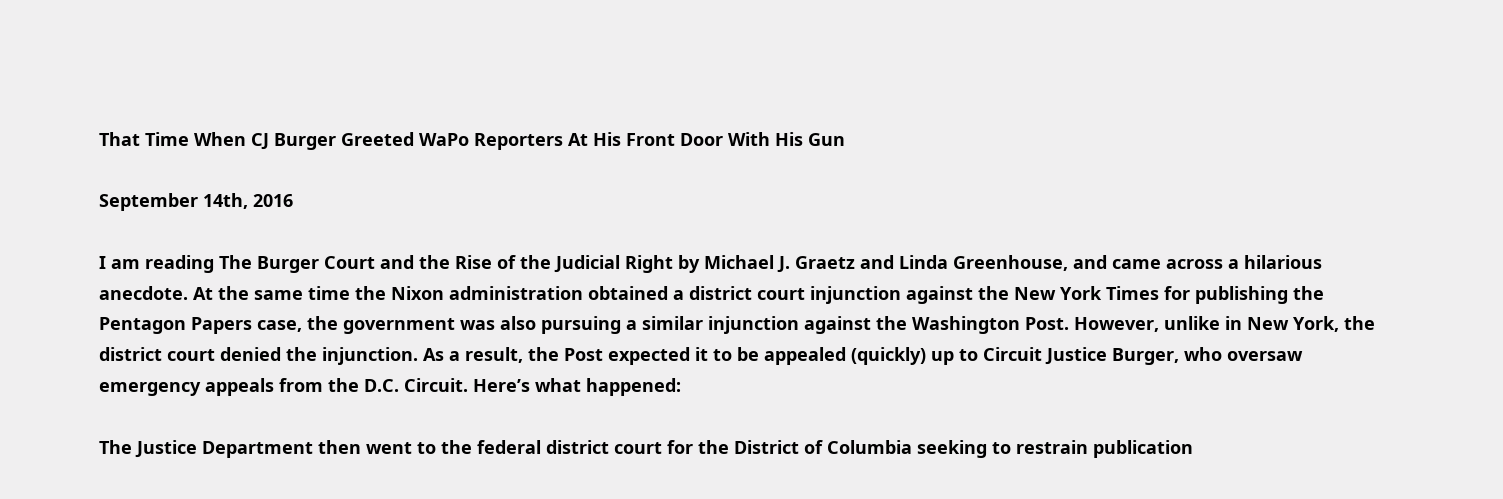That Time When CJ Burger Greeted WaPo Reporters At His Front Door With His Gun

September 14th, 2016

I am reading The Burger Court and the Rise of the Judicial Right by Michael J. Graetz and Linda Greenhouse, and came across a hilarious anecdote. At the same time the Nixon administration obtained a district court injunction against the New York Times for publishing the Pentagon Papers case, the government was also pursuing a similar injunction against the Washington Post. However, unlike in New York, the district court denied the injunction. As a result, the Post expected it to be appealed (quickly) up to Circuit Justice Burger, who oversaw emergency appeals from the D.C. Circuit. Here’s what happened:

The Justice Department then went to the federal district court for the District of Columbia seeking to restrain publication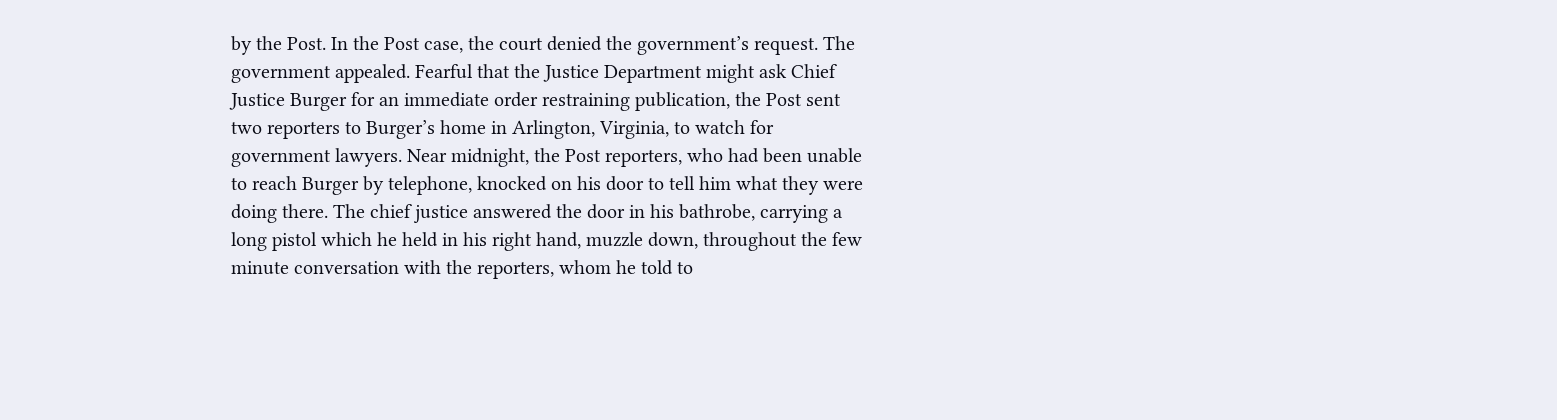by the Post. In the Post case, the court denied the government’s request. The government appealed. Fearful that the Justice Department might ask Chief Justice Burger for an immediate order restraining publication, the Post sent two reporters to Burger’s home in Arlington, Virginia, to watch for government lawyers. Near midnight, the Post reporters, who had been unable to reach Burger by telephone, knocked on his door to tell him what they were doing there. The chief justice answered the door in his bathrobe, carrying a long pistol which he held in his right hand, muzzle down, throughout the few minute conversation with the reporters, whom he told to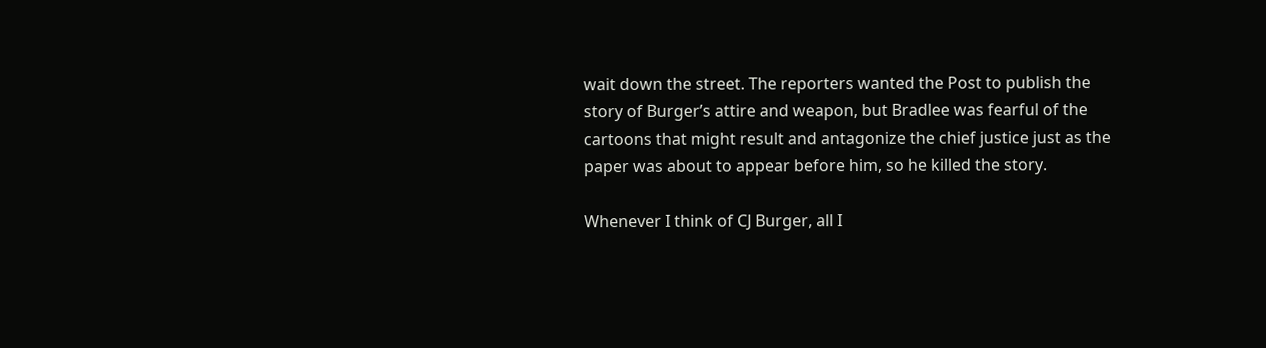wait down the street. The reporters wanted the Post to publish the story of Burger’s attire and weapon, but Bradlee was fearful of the cartoons that might result and antagonize the chief justice just as the paper was about to appear before him, so he killed the story.

Whenever I think of CJ Burger, all I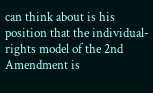can think about is his position that the individual-rights model of the 2nd Amendment is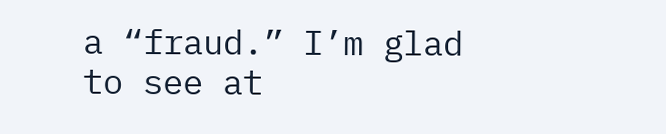a “fraud.” I’m glad to see at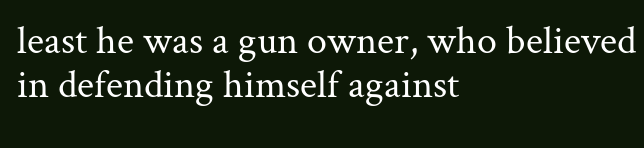least he was a gun owner, who believed in defending himself against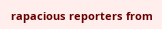rapacious reporters from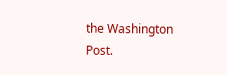the Washington Post.